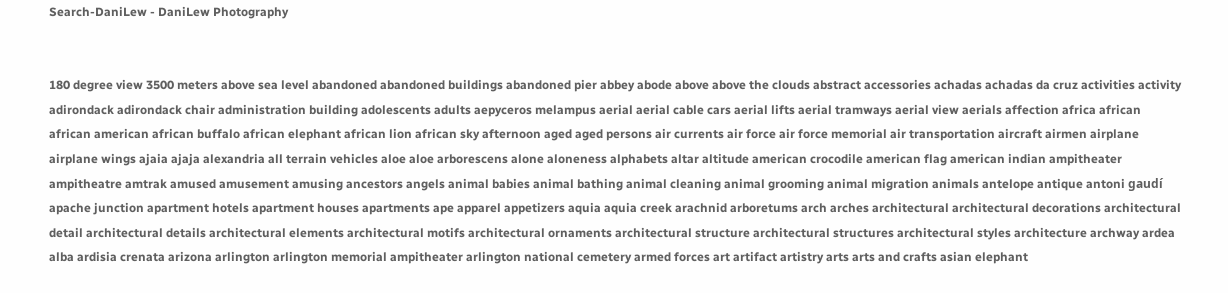Search-DaniLew - DaniLew Photography


180 degree view 3500 meters above sea level abandoned abandoned buildings abandoned pier abbey abode above above the clouds abstract accessories achadas achadas da cruz activities activity adirondack adirondack chair administration building adolescents adults aepyceros melampus aerial aerial cable cars aerial lifts aerial tramways aerial view aerials affection africa african african american african buffalo african elephant african lion african sky afternoon aged aged persons air currents air force air force memorial air transportation aircraft airmen airplane airplane wings ajaia ajaja alexandria all terrain vehicles aloe aloe arborescens alone aloneness alphabets altar altitude american crocodile american flag american indian ampitheater ampitheatre amtrak amused amusement amusing ancestors angels animal babies animal bathing animal cleaning animal grooming animal migration animals antelope antique antoni gaudí apache junction apartment hotels apartment houses apartments ape apparel appetizers aquia aquia creek arachnid arboretums arch arches architectural architectural decorations architectural detail architectural details architectural elements architectural motifs architectural ornaments architectural structure architectural structures architectural styles architecture archway ardea alba ardisia crenata arizona arlington arlington memorial ampitheater arlington national cemetery armed forces art artifact artistry arts arts and crafts asian elephant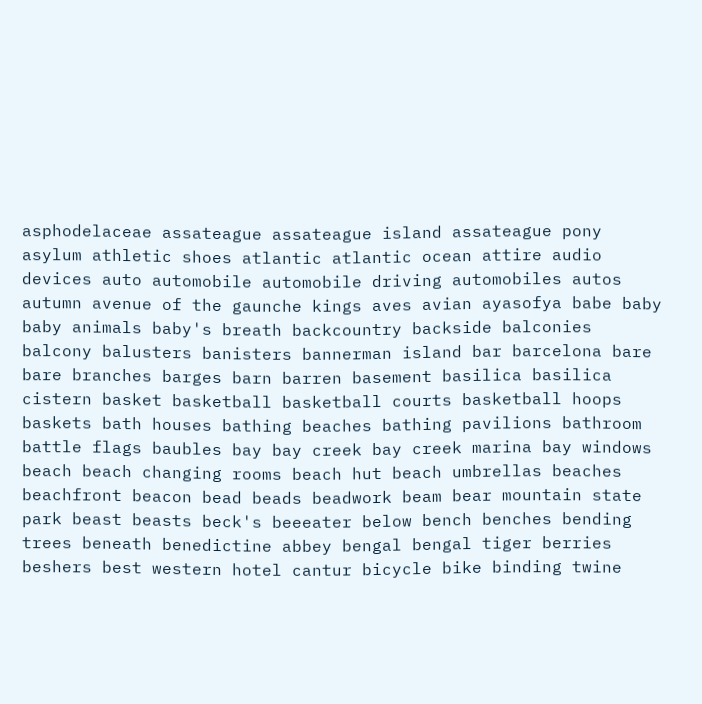asphodelaceae assateague assateague island assateague pony asylum athletic shoes atlantic atlantic ocean attire audio devices auto automobile automobile driving automobiles autos autumn avenue of the gaunche kings aves avian ayasofya babe baby baby animals baby's breath backcountry backside balconies balcony balusters banisters bannerman island bar barcelona bare bare branches barges barn barren basement basilica basilica cistern basket basketball basketball courts basketball hoops baskets bath houses bathing beaches bathing pavilions bathroom battle flags baubles bay bay creek bay creek marina bay windows beach beach changing rooms beach hut beach umbrellas beaches beachfront beacon bead beads beadwork beam bear mountain state park beast beasts beck's beeeater below bench benches bending trees beneath benedictine abbey bengal bengal tiger berries beshers best western hotel cantur bicycle bike binding twine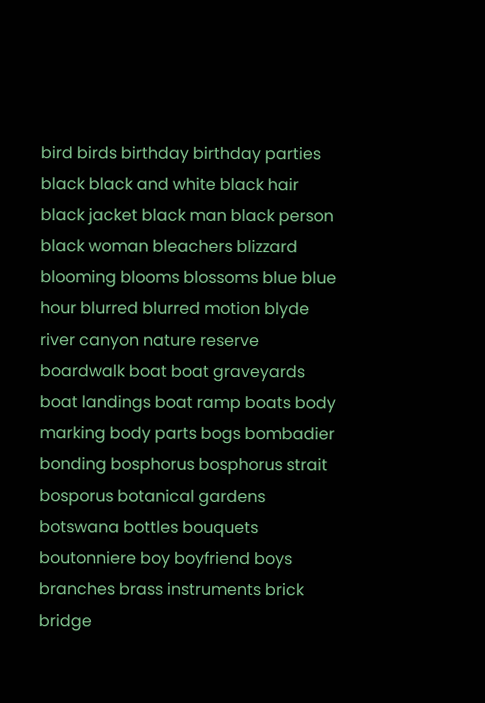bird birds birthday birthday parties black black and white black hair black jacket black man black person black woman bleachers blizzard blooming blooms blossoms blue blue hour blurred blurred motion blyde river canyon nature reserve boardwalk boat boat graveyards boat landings boat ramp boats body marking body parts bogs bombadier bonding bosphorus bosphorus strait bosporus botanical gardens botswana bottles bouquets boutonniere boy boyfriend boys branches brass instruments brick bridge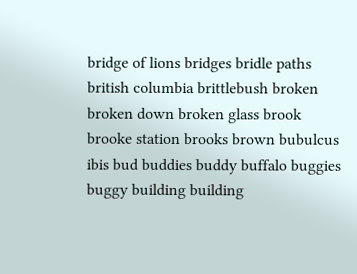bridge of lions bridges bridle paths british columbia brittlebush broken broken down broken glass brook brooke station brooks brown bubulcus ibis bud buddies buddy buffalo buggies buggy building building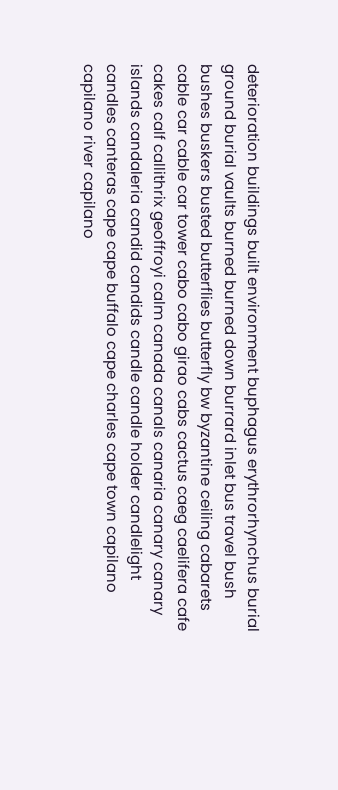deterioration buildings built environment buphagus erythrorhynchus burial ground burial vaults burned burned down burrard inlet bus travel bush bushes buskers busted butterflies butterfly bw byzantine ceiling cabarets cable car cable car tower cabo cabo girao cabs cactus caeg caelifera cafe cakes calf callithrix geoffroyi calm canada canals canaria canary canary islands candaleria candid candids candle candle holder candlelight candles canteras cape cape buffalo cape charles cape town capilano capilano river capilano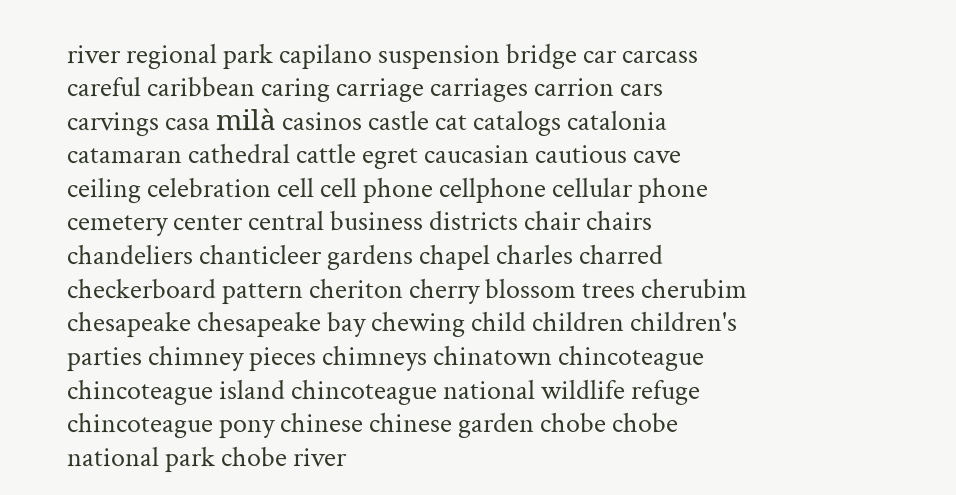river regional park capilano suspension bridge car carcass careful caribbean caring carriage carriages carrion cars carvings casa milà casinos castle cat catalogs catalonia catamaran cathedral cattle egret caucasian cautious cave ceiling celebration cell cell phone cellphone cellular phone cemetery center central business districts chair chairs chandeliers chanticleer gardens chapel charles charred checkerboard pattern cheriton cherry blossom trees cherubim chesapeake chesapeake bay chewing child children children's parties chimney pieces chimneys chinatown chincoteague chincoteague island chincoteague national wildlife refuge chincoteague pony chinese chinese garden chobe chobe national park chobe river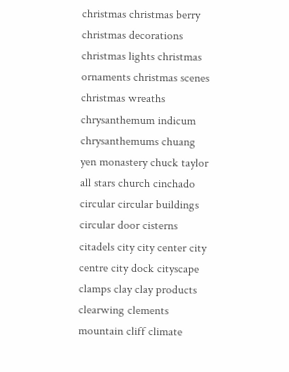christmas christmas berry christmas decorations christmas lights christmas ornaments christmas scenes christmas wreaths chrysanthemum indicum chrysanthemums chuang yen monastery chuck taylor all stars church cinchado circular circular buildings circular door cisterns citadels city city center city centre city dock cityscape clamps clay clay products clearwing clements mountain cliff climate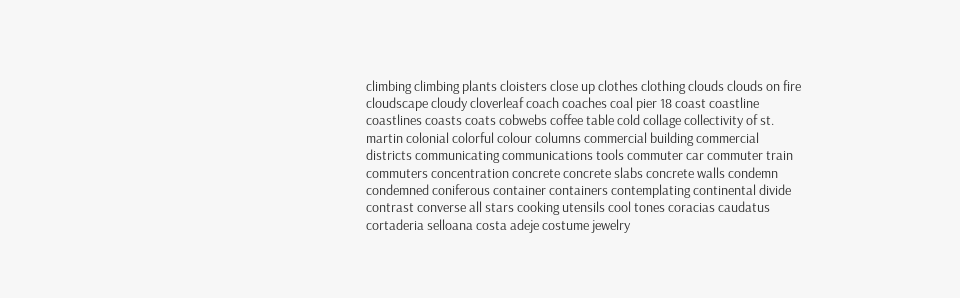climbing climbing plants cloisters close up clothes clothing clouds clouds on fire cloudscape cloudy cloverleaf coach coaches coal pier 18 coast coastline coastlines coasts coats cobwebs coffee table cold collage collectivity of st. martin colonial colorful colour columns commercial building commercial districts communicating communications tools commuter car commuter train commuters concentration concrete concrete slabs concrete walls condemn condemned coniferous container containers contemplating continental divide contrast converse all stars cooking utensils cool tones coracias caudatus cortaderia selloana costa adeje costume jewelry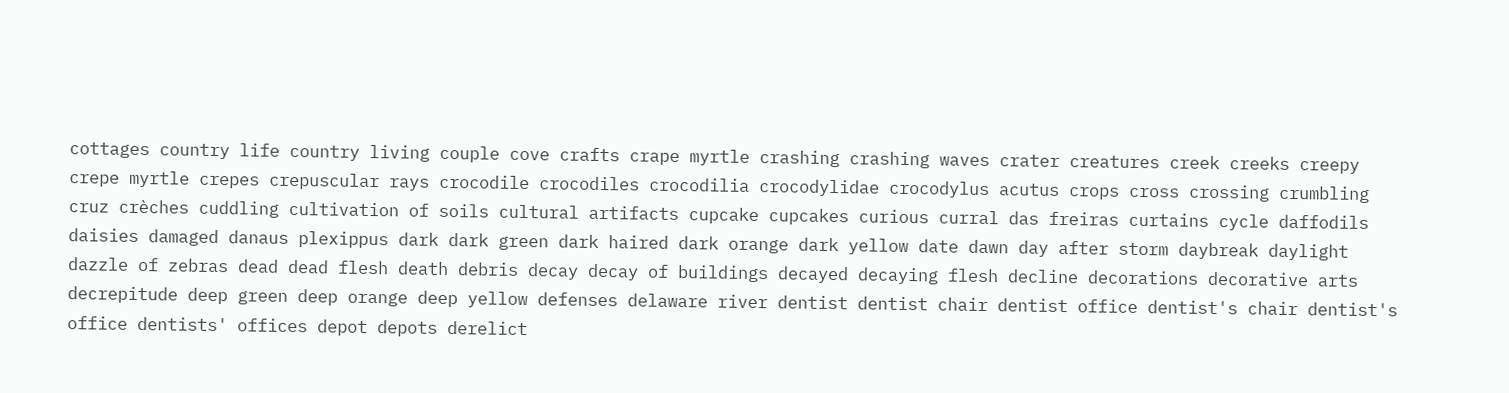cottages country life country living couple cove crafts crape myrtle crashing crashing waves crater creatures creek creeks creepy crepe myrtle crepes crepuscular rays crocodile crocodiles crocodilia crocodylidae crocodylus acutus crops cross crossing crumbling cruz crèches cuddling cultivation of soils cultural artifacts cupcake cupcakes curious curral das freiras curtains cycle daffodils daisies damaged danaus plexippus dark dark green dark haired dark orange dark yellow date dawn day after storm daybreak daylight dazzle of zebras dead dead flesh death debris decay decay of buildings decayed decaying flesh decline decorations decorative arts decrepitude deep green deep orange deep yellow defenses delaware river dentist dentist chair dentist office dentist's chair dentist's office dentists' offices depot depots derelict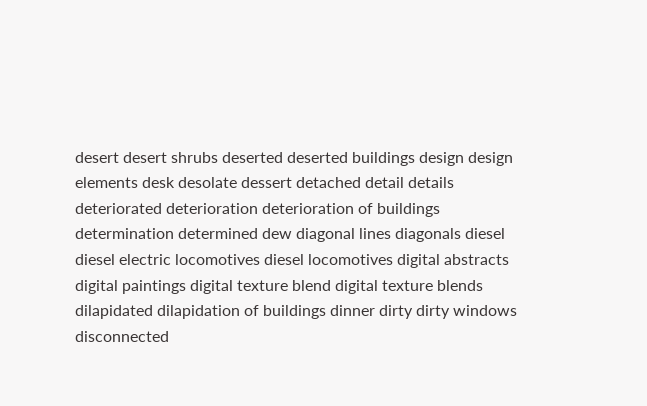desert desert shrubs deserted deserted buildings design design elements desk desolate dessert detached detail details deteriorated deterioration deterioration of buildings determination determined dew diagonal lines diagonals diesel diesel electric locomotives diesel locomotives digital abstracts digital paintings digital texture blend digital texture blends dilapidated dilapidation of buildings dinner dirty dirty windows disconnected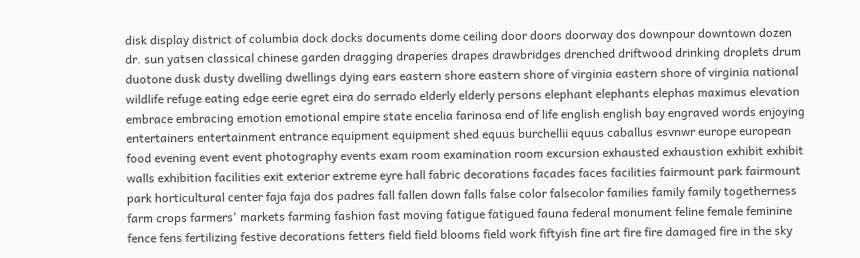disk display district of columbia dock docks documents dome ceiling door doors doorway dos downpour downtown dozen dr. sun yatsen classical chinese garden dragging draperies drapes drawbridges drenched driftwood drinking droplets drum duotone dusk dusty dwelling dwellings dying ears eastern shore eastern shore of virginia eastern shore of virginia national wildlife refuge eating edge eerie egret eira do serrado elderly elderly persons elephant elephants elephas maximus elevation embrace embracing emotion emotional empire state encelia farinosa end of life english english bay engraved words enjoying entertainers entertainment entrance equipment equipment shed equus burchellii equus caballus esvnwr europe european food evening event event photography events exam room examination room excursion exhausted exhaustion exhibit exhibit walls exhibition facilities exit exterior extreme eyre hall fabric decorations facades faces facilities fairmount park fairmount park horticultural center faja faja dos padres fall fallen down falls false color falsecolor families family family togetherness farm crops farmers' markets farming fashion fast moving fatigue fatigued fauna federal monument feline female feminine fence fens fertilizing festive decorations fetters field field blooms field work fiftyish fine art fire fire damaged fire in the sky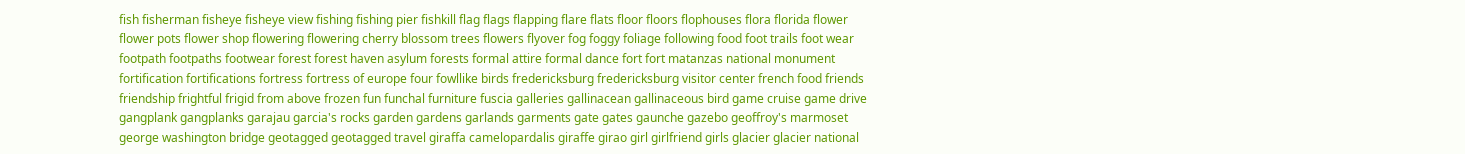fish fisherman fisheye fisheye view fishing fishing pier fishkill flag flags flapping flare flats floor floors flophouses flora florida flower flower pots flower shop flowering flowering cherry blossom trees flowers flyover fog foggy foliage following food foot trails foot wear footpath footpaths footwear forest forest haven asylum forests formal attire formal dance fort fort matanzas national monument fortification fortifications fortress fortress of europe four fowllike birds fredericksburg fredericksburg visitor center french food friends friendship frightful frigid from above frozen fun funchal furniture fuscia galleries gallinacean gallinaceous bird game cruise game drive gangplank gangplanks garajau garcia's rocks garden gardens garlands garments gate gates gaunche gazebo geoffroy's marmoset george washington bridge geotagged geotagged travel giraffa camelopardalis giraffe girao girl girlfriend girls glacier glacier national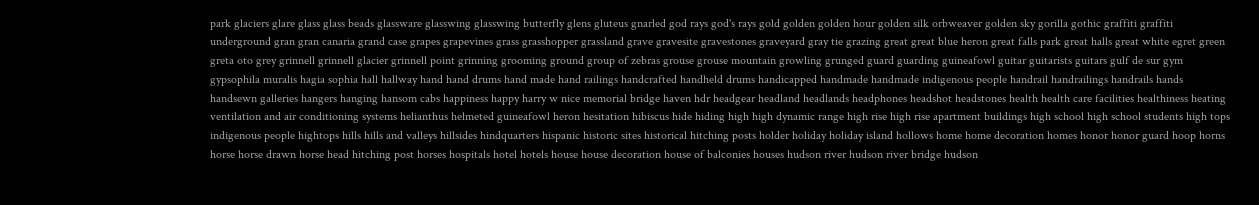park glaciers glare glass glass beads glassware glasswing glasswing butterfly glens gluteus gnarled god rays god's rays gold golden golden hour golden silk orbweaver golden sky gorilla gothic graffiti graffiti underground gran gran canaria grand case grapes grapevines grass grasshopper grassland grave gravesite gravestones graveyard gray tie grazing great great blue heron great falls park great halls great white egret green greta oto grey grinnell grinnell glacier grinnell point grinning grooming ground group of zebras grouse grouse mountain growling grunged guard guarding guineafowl guitar guitarists guitars gulf de sur gym gypsophila muralis hagia sophia hall hallway hand hand drums hand made hand railings handcrafted handheld drums handicapped handmade handmade indigenous people handrail handrailings handrails hands handsewn galleries hangers hanging hansom cabs happiness happy harry w nice memorial bridge haven hdr headgear headland headlands headphones headshot headstones health health care facilities healthiness heating ventilation and air conditioning systems helianthus helmeted guineafowl heron hesitation hibiscus hide hiding high high dynamic range high rise high rise apartment buildings high school high school students high tops indigenous people hightops hills hills and valleys hillsides hindquarters hispanic historic sites historical hitching posts holder holiday holiday island hollows home home decoration homes honor honor guard hoop horns horse horse drawn horse head hitching post horses hospitals hotel hotels house house decoration house of balconies houses hudson river hudson river bridge hudson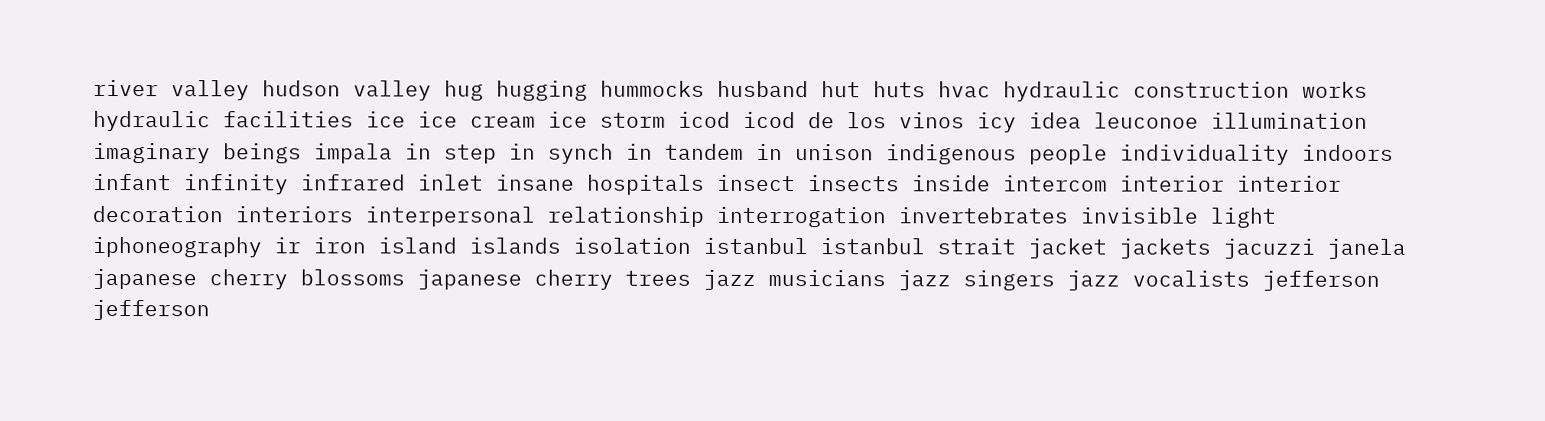river valley hudson valley hug hugging hummocks husband hut huts hvac hydraulic construction works hydraulic facilities ice ice cream ice storm icod icod de los vinos icy idea leuconoe illumination imaginary beings impala in step in synch in tandem in unison indigenous people individuality indoors infant infinity infrared inlet insane hospitals insect insects inside intercom interior interior decoration interiors interpersonal relationship interrogation invertebrates invisible light iphoneography ir iron island islands isolation istanbul istanbul strait jacket jackets jacuzzi janela japanese cherry blossoms japanese cherry trees jazz musicians jazz singers jazz vocalists jefferson jefferson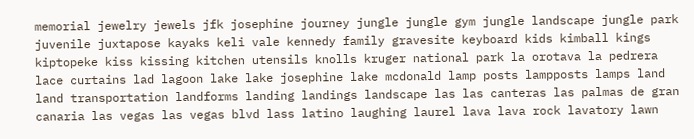memorial jewelry jewels jfk josephine journey jungle jungle gym jungle landscape jungle park juvenile juxtapose kayaks keli vale kennedy family gravesite keyboard kids kimball kings kiptopeke kiss kissing kitchen utensils knolls kruger national park la orotava la pedrera lace curtains lad lagoon lake lake josephine lake mcdonald lamp posts lampposts lamps land land transportation landforms landing landings landscape las las canteras las palmas de gran canaria las vegas las vegas blvd lass latino laughing laurel lava lava rock lavatory lawn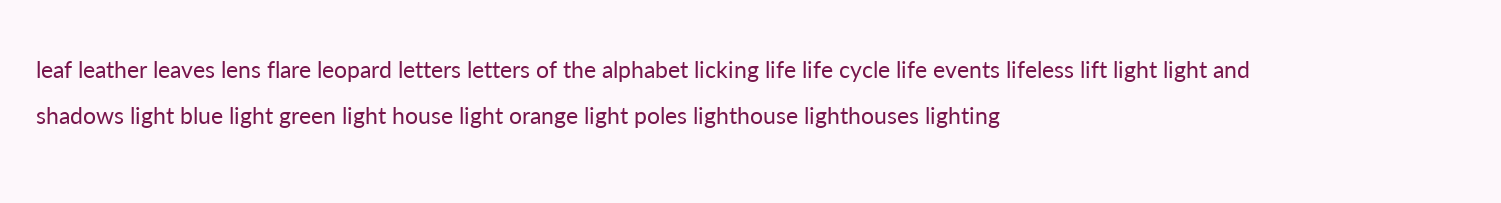leaf leather leaves lens flare leopard letters letters of the alphabet licking life life cycle life events lifeless lift light light and shadows light blue light green light house light orange light poles lighthouse lighthouses lighting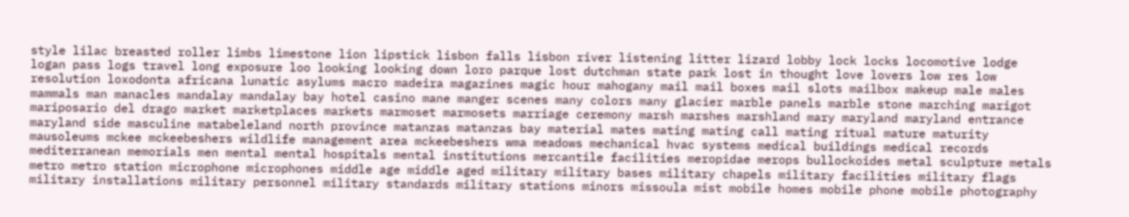style lilac breasted roller limbs limestone lion lipstick lisbon falls lisbon river listening litter lizard lobby lock locks locomotive lodge logan pass logs travel long exposure loo looking looking down loro parque lost dutchman state park lost in thought love lovers low res low resolution loxodonta africana lunatic asylums macro madeira magazines magic hour mahogany mail mail boxes mail slots mailbox makeup male males mammals man manacles mandalay mandalay bay hotel casino mane manger scenes many colors many glacier marble panels marble stone marching marigot mariposario del drago market marketplaces markets marmoset marmosets marriage ceremony marsh marshes marshland mary maryland maryland entrance maryland side masculine matabeleland north province matanzas matanzas bay material mates mating mating call mating ritual mature maturity mausoleums mckee mckeebeshers wildlife management area mckeebeshers wma meadows mechanical hvac systems medical buildings medical records mediterranean memorials men mental mental hospitals mental institutions mercantile facilities meropidae merops bullockoides metal sculpture metals metro metro station microphone microphones middle age middle aged military military bases military chapels military facilities military flags military installations military personnel military standards military stations minors missoula mist mobile homes mobile phone mobile photography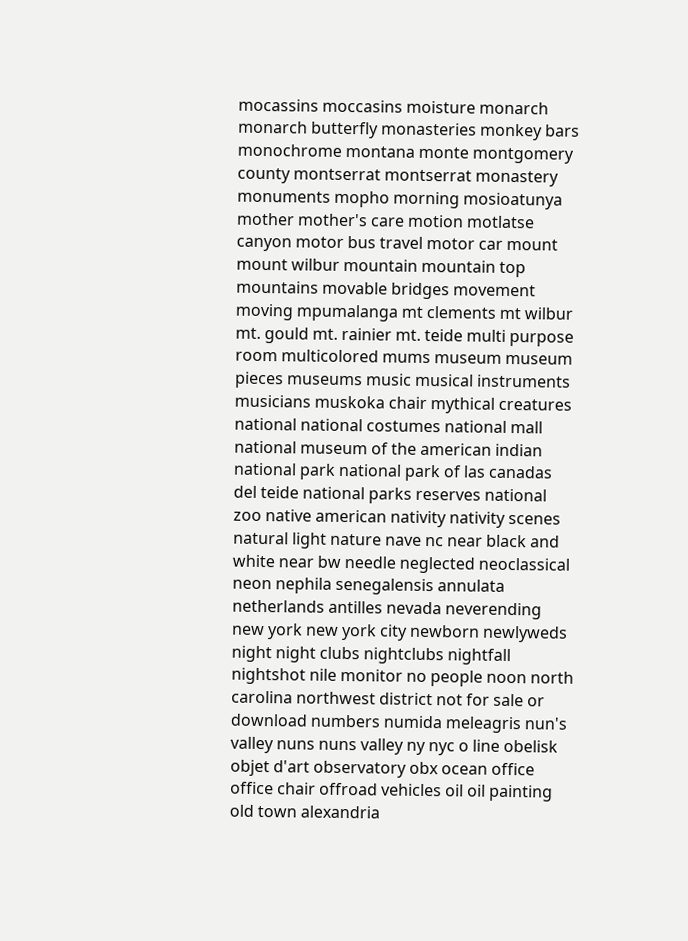mocassins moccasins moisture monarch monarch butterfly monasteries monkey bars monochrome montana monte montgomery county montserrat montserrat monastery monuments mopho morning mosioatunya mother mother's care motion motlatse canyon motor bus travel motor car mount mount wilbur mountain mountain top mountains movable bridges movement moving mpumalanga mt clements mt wilbur mt. gould mt. rainier mt. teide multi purpose room multicolored mums museum museum pieces museums music musical instruments musicians muskoka chair mythical creatures national national costumes national mall national museum of the american indian national park national park of las canadas del teide national parks reserves national zoo native american nativity nativity scenes natural light nature nave nc near black and white near bw needle neglected neoclassical neon nephila senegalensis annulata netherlands antilles nevada neverending new york new york city newborn newlyweds night night clubs nightclubs nightfall nightshot nile monitor no people noon north carolina northwest district not for sale or download numbers numida meleagris nun's valley nuns nuns valley ny nyc o line obelisk objet d'art observatory obx ocean office office chair offroad vehicles oil oil painting old town alexandria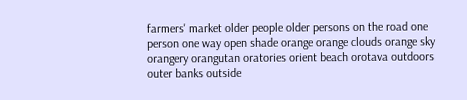farmers' market older people older persons on the road one person one way open shade orange orange clouds orange sky orangery orangutan oratories orient beach orotava outdoors outer banks outside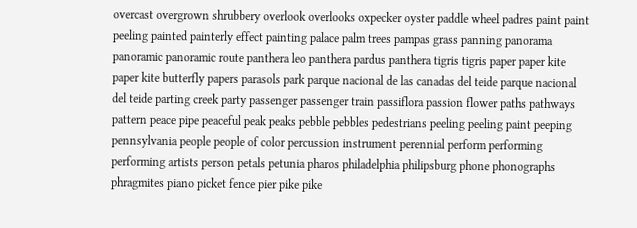overcast overgrown shrubbery overlook overlooks oxpecker oyster paddle wheel padres paint paint peeling painted painterly effect painting palace palm trees pampas grass panning panorama panoramic panoramic route panthera leo panthera pardus panthera tigris tigris paper paper kite paper kite butterfly papers parasols park parque nacional de las canadas del teide parque nacional del teide parting creek party passenger passenger train passiflora passion flower paths pathways pattern peace pipe peaceful peak peaks pebble pebbles pedestrians peeling peeling paint peeping pennsylvania people people of color percussion instrument perennial perform performing performing artists person petals petunia pharos philadelphia philipsburg phone phonographs phragmites piano picket fence pier pike pike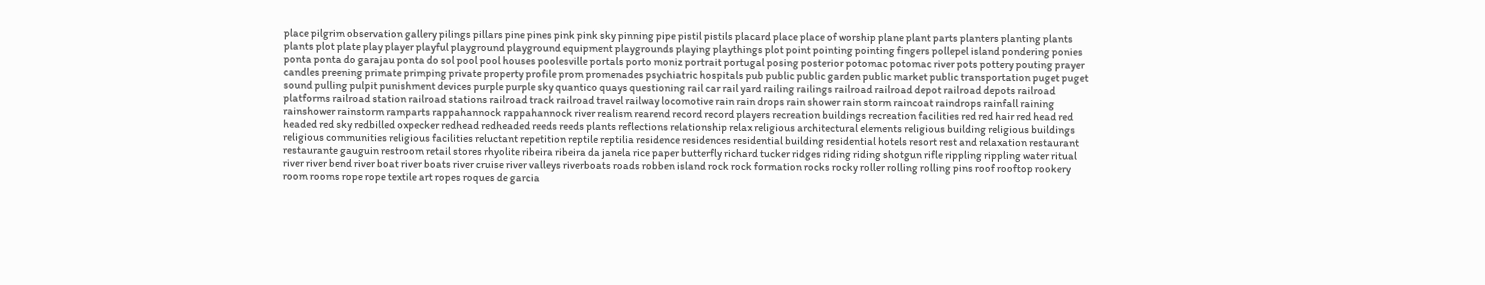place pilgrim observation gallery pilings pillars pine pines pink pink sky pinning pipe pistil pistils placard place place of worship plane plant parts planters planting plants plants plot plate play player playful playground playground equipment playgrounds playing playthings plot point pointing pointing fingers pollepel island pondering ponies ponta ponta do garajau ponta do sol pool pool houses poolesville portals porto moniz portrait portugal posing posterior potomac potomac river pots pottery pouting prayer candles preening primate primping private property profile prom promenades psychiatric hospitals pub public public garden public market public transportation puget puget sound pulling pulpit punishment devices purple purple sky quantico quays questioning rail car rail yard railing railings railroad railroad depot railroad depots railroad platforms railroad station railroad stations railroad track railroad travel railway locomotive rain rain drops rain shower rain storm raincoat raindrops rainfall raining rainshower rainstorm ramparts rappahannock rappahannock river realism rearend record record players recreation buildings recreation facilities red red hair red head red headed red sky redbilled oxpecker redhead redheaded reeds reeds plants reflections relationship relax religious architectural elements religious building religious buildings religious communities religious facilities reluctant repetition reptile reptilia residence residences residential building residential hotels resort rest and relaxation restaurant restaurante gauguin restroom retail stores rhyolite ribeira ribeira da janela rice paper butterfly richard tucker ridges riding riding shotgun rifle rippling rippling water ritual river river bend river boat river boats river cruise river valleys riverboats roads robben island rock rock formation rocks rocky roller rolling rolling pins roof rooftop rookery room rooms rope rope textile art ropes roques de garcia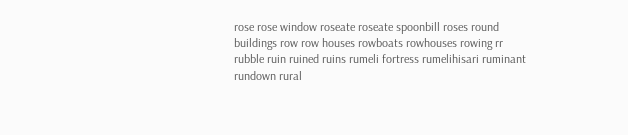rose rose window roseate roseate spoonbill roses round buildings row row houses rowboats rowhouses rowing rr rubble ruin ruined ruins rumeli fortress rumelihisari ruminant rundown rural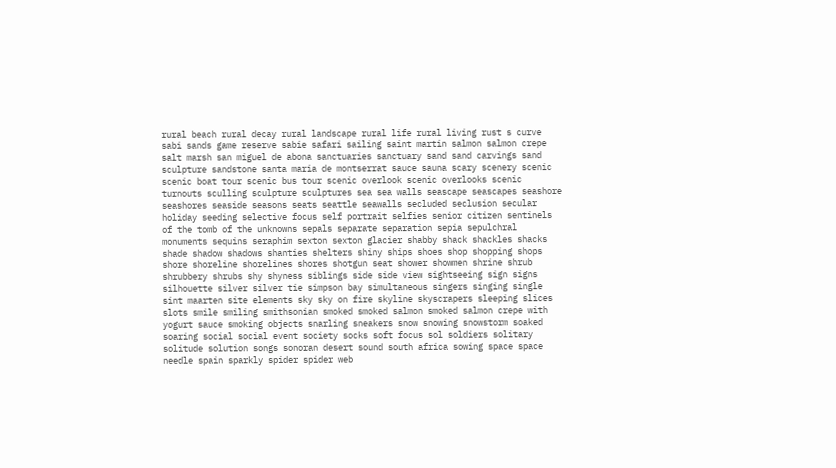rural beach rural decay rural landscape rural life rural living rust s curve sabi sands game reserve sabie safari sailing saint martin salmon salmon crepe salt marsh san miguel de abona sanctuaries sanctuary sand sand carvings sand sculpture sandstone santa maria de montserrat sauce sauna scary scenery scenic scenic boat tour scenic bus tour scenic overlook scenic overlooks scenic turnouts sculling sculpture sculptures sea sea walls seascape seascapes seashore seashores seaside seasons seats seattle seawalls secluded seclusion secular holiday seeding selective focus self portrait selfies senior citizen sentinels of the tomb of the unknowns sepals separate separation sepia sepulchral monuments sequins seraphim sexton sexton glacier shabby shack shackles shacks shade shadow shadows shanties shelters shiny ships shoes shop shopping shops shore shoreline shorelines shores shotgun seat shower showmen shrine shrub shrubbery shrubs shy shyness siblings side side view sightseeing sign signs silhouette silver silver tie simpson bay simultaneous singers singing single sint maarten site elements sky sky on fire skyline skyscrapers sleeping slices slots smile smiling smithsonian smoked smoked salmon smoked salmon crepe with yogurt sauce smoking objects snarling sneakers snow snowing snowstorm soaked soaring social social event society socks soft focus sol soldiers solitary solitude solution songs sonoran desert sound south africa sowing space space needle spain sparkly spider spider web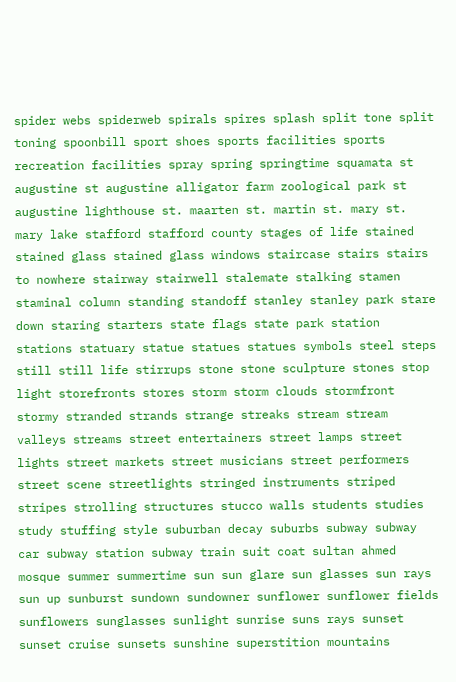spider webs spiderweb spirals spires splash split tone split toning spoonbill sport shoes sports facilities sports recreation facilities spray spring springtime squamata st augustine st augustine alligator farm zoological park st augustine lighthouse st. maarten st. martin st. mary st. mary lake stafford stafford county stages of life stained stained glass stained glass windows staircase stairs stairs to nowhere stairway stairwell stalemate stalking stamen staminal column standing standoff stanley stanley park stare down staring starters state flags state park station stations statuary statue statues statues symbols steel steps still still life stirrups stone stone sculpture stones stop light storefronts stores storm storm clouds stormfront stormy stranded strands strange streaks stream stream valleys streams street entertainers street lamps street lights street markets street musicians street performers street scene streetlights stringed instruments striped stripes strolling structures stucco walls students studies study stuffing style suburban decay suburbs subway subway car subway station subway train suit coat sultan ahmed mosque summer summertime sun sun glare sun glasses sun rays sun up sunburst sundown sundowner sunflower sunflower fields sunflowers sunglasses sunlight sunrise suns rays sunset sunset cruise sunsets sunshine superstition mountains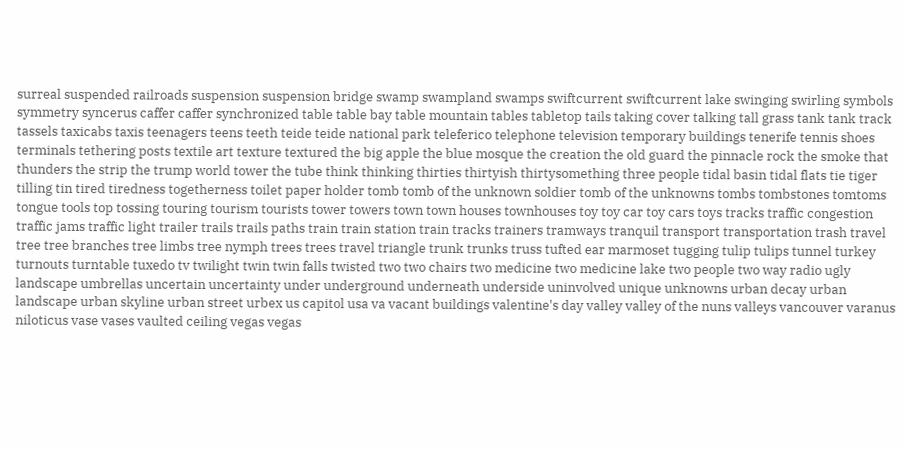surreal suspended railroads suspension suspension bridge swamp swampland swamps swiftcurrent swiftcurrent lake swinging swirling symbols symmetry syncerus caffer caffer synchronized table table bay table mountain tables tabletop tails taking cover talking tall grass tank tank track tassels taxicabs taxis teenagers teens teeth teide teide national park teleferico telephone television temporary buildings tenerife tennis shoes terminals tethering posts textile art texture textured the big apple the blue mosque the creation the old guard the pinnacle rock the smoke that thunders the strip the trump world tower the tube think thinking thirties thirtyish thirtysomething three people tidal basin tidal flats tie tiger tilling tin tired tiredness togetherness toilet paper holder tomb tomb of the unknown soldier tomb of the unknowns tombs tombstones tomtoms tongue tools top tossing touring tourism tourists tower towers town town houses townhouses toy toy car toy cars toys tracks traffic congestion traffic jams traffic light trailer trails trails paths train train station train tracks trainers tramways tranquil transport transportation trash travel tree tree branches tree limbs tree nymph trees trees travel triangle trunk trunks truss tufted ear marmoset tugging tulip tulips tunnel turkey turnouts turntable tuxedo tv twilight twin twin falls twisted two two chairs two medicine two medicine lake two people two way radio ugly landscape umbrellas uncertain uncertainty under underground underneath underside uninvolved unique unknowns urban decay urban landscape urban skyline urban street urbex us capitol usa va vacant buildings valentine's day valley valley of the nuns valleys vancouver varanus niloticus vase vases vaulted ceiling vegas vegas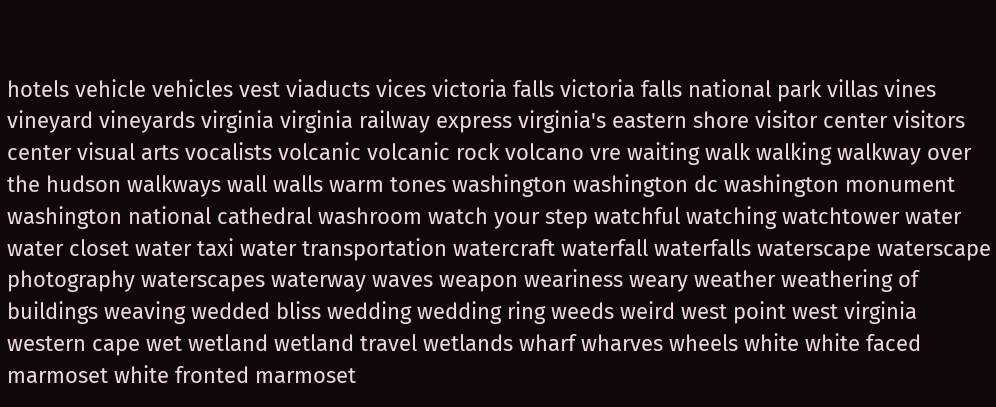hotels vehicle vehicles vest viaducts vices victoria falls victoria falls national park villas vines vineyard vineyards virginia virginia railway express virginia's eastern shore visitor center visitors center visual arts vocalists volcanic volcanic rock volcano vre waiting walk walking walkway over the hudson walkways wall walls warm tones washington washington dc washington monument washington national cathedral washroom watch your step watchful watching watchtower water water closet water taxi water transportation watercraft waterfall waterfalls waterscape waterscape photography waterscapes waterway waves weapon weariness weary weather weathering of buildings weaving wedded bliss wedding wedding ring weeds weird west point west virginia western cape wet wetland wetland travel wetlands wharf wharves wheels white white faced marmoset white fronted marmoset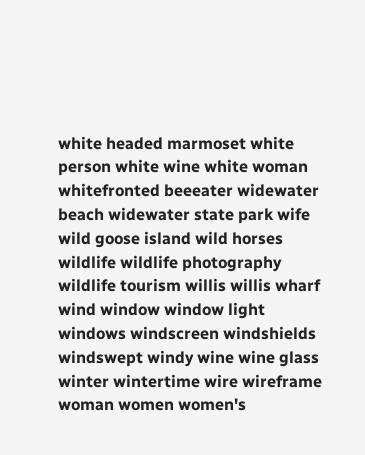white headed marmoset white person white wine white woman whitefronted beeeater widewater beach widewater state park wife wild goose island wild horses wildlife wildlife photography wildlife tourism willis willis wharf wind window window light windows windscreen windshields windswept windy wine wine glass winter wintertime wire wireframe woman women women's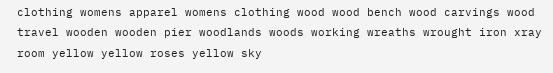clothing womens apparel womens clothing wood wood bench wood carvings wood travel wooden wooden pier woodlands woods working wreaths wrought iron xray room yellow yellow roses yellow sky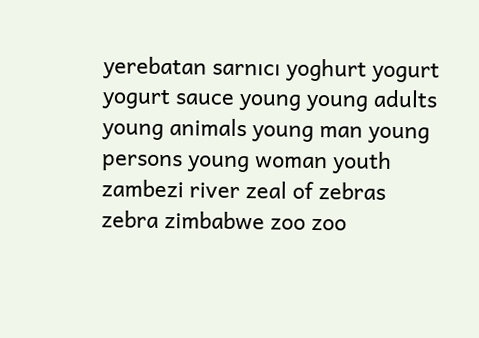yerebatan sarnıcı yoghurt yogurt yogurt sauce young young adults young animals young man young persons young woman youth zambezi river zeal of zebras zebra zimbabwe zoo zoo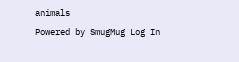animals
Powered by SmugMug Log In